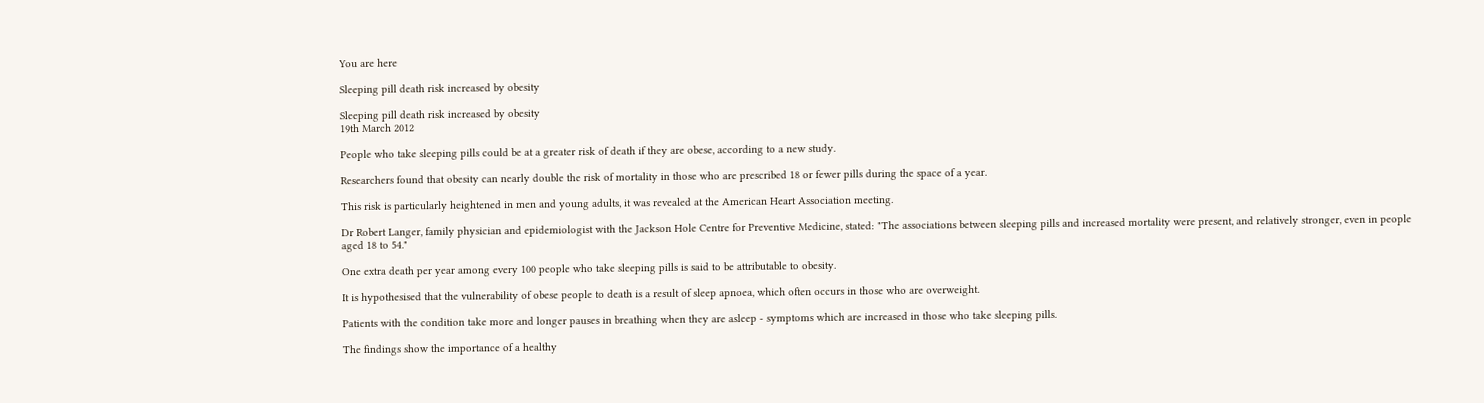You are here

Sleeping pill death risk increased by obesity

Sleeping pill death risk increased by obesity
19th March 2012

People who take sleeping pills could be at a greater risk of death if they are obese, according to a new study.

Researchers found that obesity can nearly double the risk of mortality in those who are prescribed 18 or fewer pills during the space of a year.

This risk is particularly heightened in men and young adults, it was revealed at the American Heart Association meeting.

Dr Robert Langer, family physician and epidemiologist with the Jackson Hole Centre for Preventive Medicine, stated: "The associations between sleeping pills and increased mortality were present, and relatively stronger, even in people aged 18 to 54."

One extra death per year among every 100 people who take sleeping pills is said to be attributable to obesity.

It is hypothesised that the vulnerability of obese people to death is a result of sleep apnoea, which often occurs in those who are overweight.

Patients with the condition take more and longer pauses in breathing when they are asleep - symptoms which are increased in those who take sleeping pills.

The findings show the importance of a healthy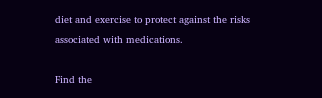diet and exercise to protect against the risks associated with medications.

Find the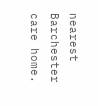nearest Barchester care home.